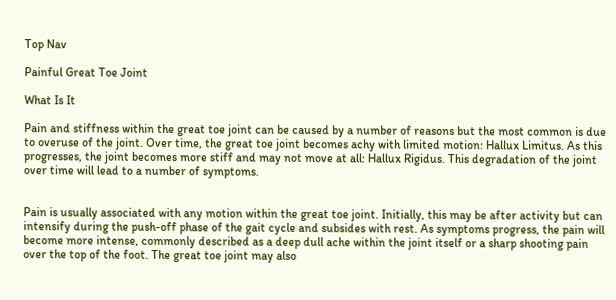Top Nav

Painful Great Toe Joint

What Is It

Pain and stiffness within the great toe joint can be caused by a number of reasons but the most common is due to overuse of the joint. Over time, the great toe joint becomes achy with limited motion: Hallux Limitus. As this progresses, the joint becomes more stiff and may not move at all: Hallux Rigidus. This degradation of the joint over time will lead to a number of symptoms.


Pain is usually associated with any motion within the great toe joint. Initially, this may be after activity but can intensify during the push-off phase of the gait cycle and subsides with rest. As symptoms progress, the pain will become more intense, commonly described as a deep dull ache within the joint itself or a sharp shooting pain over the top of the foot. The great toe joint may also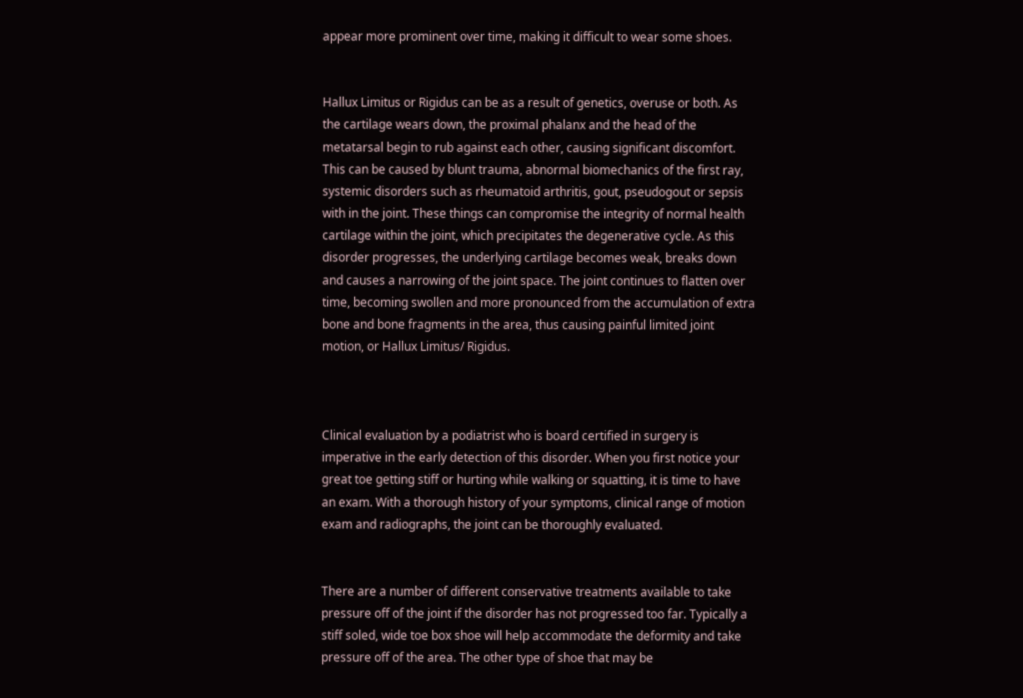appear more prominent over time, making it difficult to wear some shoes.


Hallux Limitus or Rigidus can be as a result of genetics, overuse or both. As the cartilage wears down, the proximal phalanx and the head of the metatarsal begin to rub against each other, causing significant discomfort. This can be caused by blunt trauma, abnormal biomechanics of the first ray, systemic disorders such as rheumatoid arthritis, gout, pseudogout or sepsis with in the joint. These things can compromise the integrity of normal health cartilage within the joint, which precipitates the degenerative cycle. As this disorder progresses, the underlying cartilage becomes weak, breaks down and causes a narrowing of the joint space. The joint continues to flatten over time, becoming swollen and more pronounced from the accumulation of extra bone and bone fragments in the area, thus causing painful limited joint motion, or Hallux Limitus/ Rigidus.



Clinical evaluation by a podiatrist who is board certified in surgery is imperative in the early detection of this disorder. When you first notice your great toe getting stiff or hurting while walking or squatting, it is time to have an exam. With a thorough history of your symptoms, clinical range of motion exam and radiographs, the joint can be thoroughly evaluated.


There are a number of different conservative treatments available to take pressure off of the joint if the disorder has not progressed too far. Typically a stiff soled, wide toe box shoe will help accommodate the deformity and take pressure off of the area. The other type of shoe that may be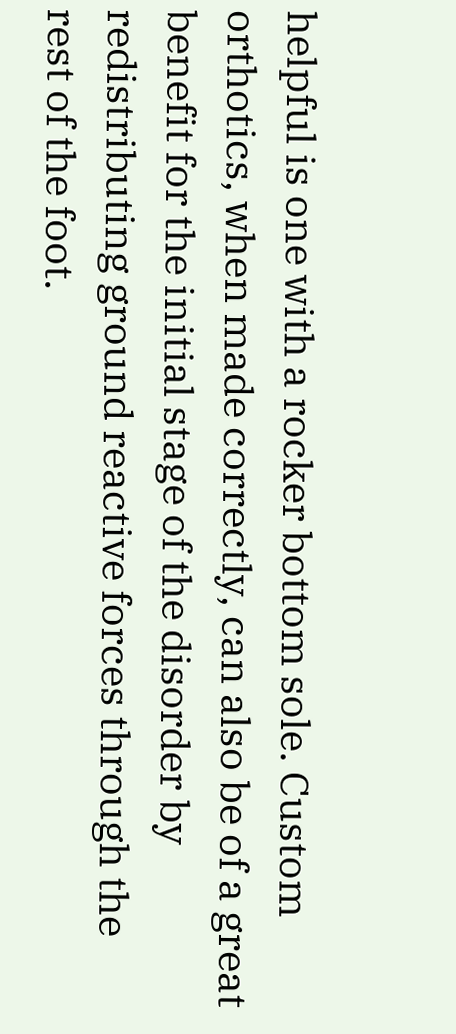helpful is one with a rocker bottom sole. Custom orthotics, when made correctly, can also be of a great benefit for the initial stage of the disorder by redistributing ground reactive forces through the rest of the foot.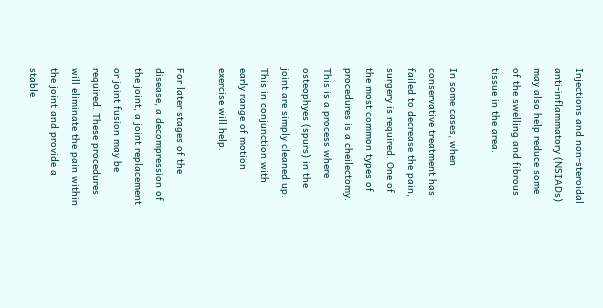Injections and non-steroidal anti-inflammatory (NSIADs) may also help reduce some of the swelling and fibrous tissue in the area.

In some cases, when conservative treatment has failed to decrease the pain, surgery is required. One of the most common types of procedures is a cheilectomy. This is a process where osteophyes (spurs) in the joint are simply cleaned up. This in conjunction with early range of motion exercise will help.

For later stages of the disease, a decompression of the joint, a joint replacement or joint fusion may be required. These procedures will eliminate the pain within the joint and provide a stable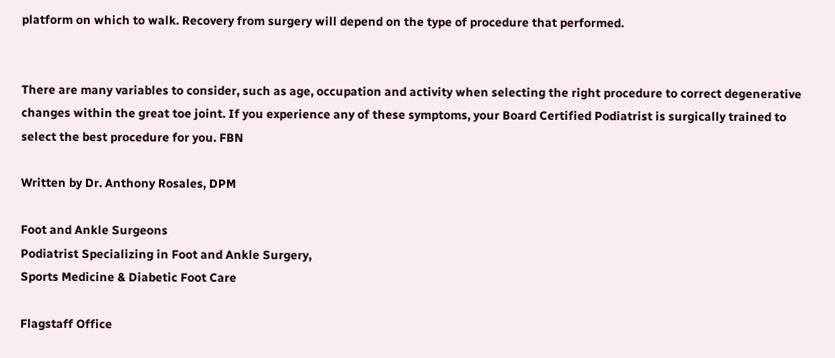platform on which to walk. Recovery from surgery will depend on the type of procedure that performed.


There are many variables to consider, such as age, occupation and activity when selecting the right procedure to correct degenerative changes within the great toe joint. If you experience any of these symptoms, your Board Certified Podiatrist is surgically trained to select the best procedure for you. FBN

Written by Dr. Anthony Rosales, DPM

Foot and Ankle Surgeons
Podiatrist Specializing in Foot and Ankle Surgery,
Sports Medicine & Diabetic Foot Care

Flagstaff Office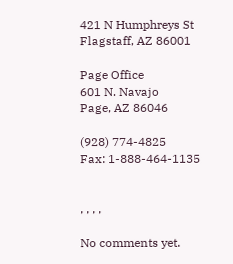421 N Humphreys St
Flagstaff, AZ 86001

Page Office
601 N. Navajo
Page, AZ 86046

(928) 774-4825
Fax: 1-888-464-1135


, , , ,

No comments yet.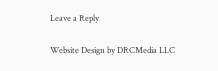Leave a Reply

Website Design by DRCMedia LLC